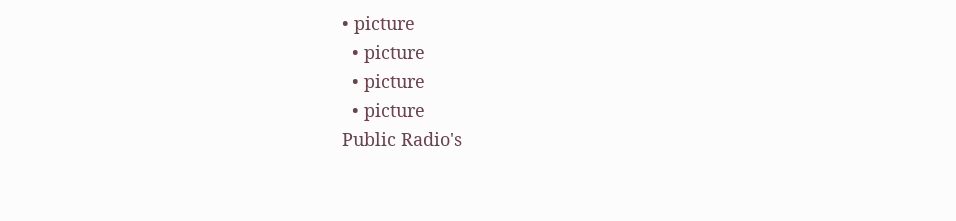• picture
  • picture
  • picture
  • picture
Public Radio's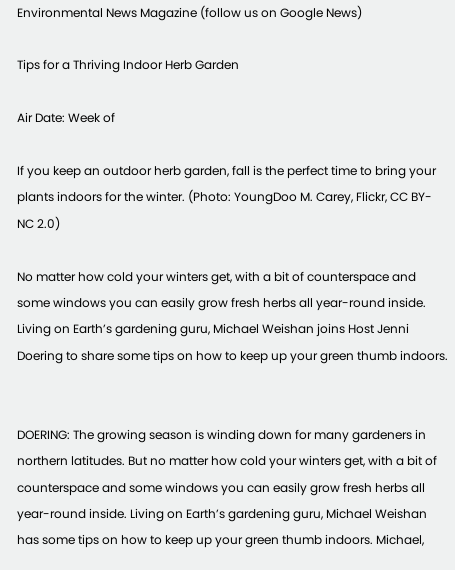Environmental News Magazine (follow us on Google News)

Tips for a Thriving Indoor Herb Garden

Air Date: Week of

If you keep an outdoor herb garden, fall is the perfect time to bring your plants indoors for the winter. (Photo: YoungDoo M. Carey, Flickr, CC BY-NC 2.0)

No matter how cold your winters get, with a bit of counterspace and some windows you can easily grow fresh herbs all year-round inside. Living on Earth’s gardening guru, Michael Weishan joins Host Jenni Doering to share some tips on how to keep up your green thumb indoors.


DOERING: The growing season is winding down for many gardeners in northern latitudes. But no matter how cold your winters get, with a bit of counterspace and some windows you can easily grow fresh herbs all year-round inside. Living on Earth’s gardening guru, Michael Weishan has some tips on how to keep up your green thumb indoors. Michael,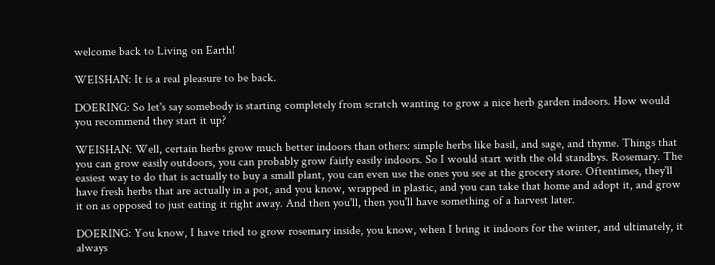welcome back to Living on Earth!

WEISHAN: It is a real pleasure to be back.

DOERING: So let's say somebody is starting completely from scratch wanting to grow a nice herb garden indoors. How would you recommend they start it up?

WEISHAN: Well, certain herbs grow much better indoors than others: simple herbs like basil, and sage, and thyme. Things that you can grow easily outdoors, you can probably grow fairly easily indoors. So I would start with the old standbys. Rosemary. The easiest way to do that is actually to buy a small plant, you can even use the ones you see at the grocery store. Oftentimes, they'll have fresh herbs that are actually in a pot, and you know, wrapped in plastic, and you can take that home and adopt it, and grow it on as opposed to just eating it right away. And then you'll, then you'll have something of a harvest later.

DOERING: You know, I have tried to grow rosemary inside, you know, when I bring it indoors for the winter, and ultimately, it always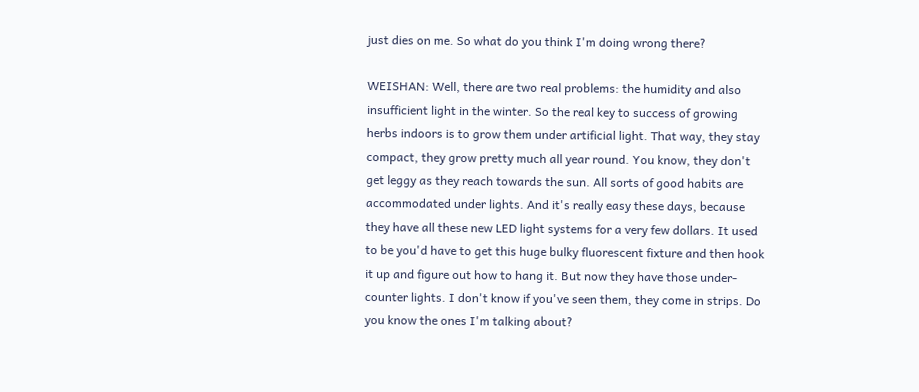just dies on me. So what do you think I'm doing wrong there?

WEISHAN: Well, there are two real problems: the humidity and also insufficient light in the winter. So the real key to success of growing herbs indoors is to grow them under artificial light. That way, they stay compact, they grow pretty much all year round. You know, they don't get leggy as they reach towards the sun. All sorts of good habits are accommodated under lights. And it's really easy these days, because they have all these new LED light systems for a very few dollars. It used to be you'd have to get this huge bulky fluorescent fixture and then hook it up and figure out how to hang it. But now they have those under-counter lights. I don't know if you've seen them, they come in strips. Do you know the ones I'm talking about?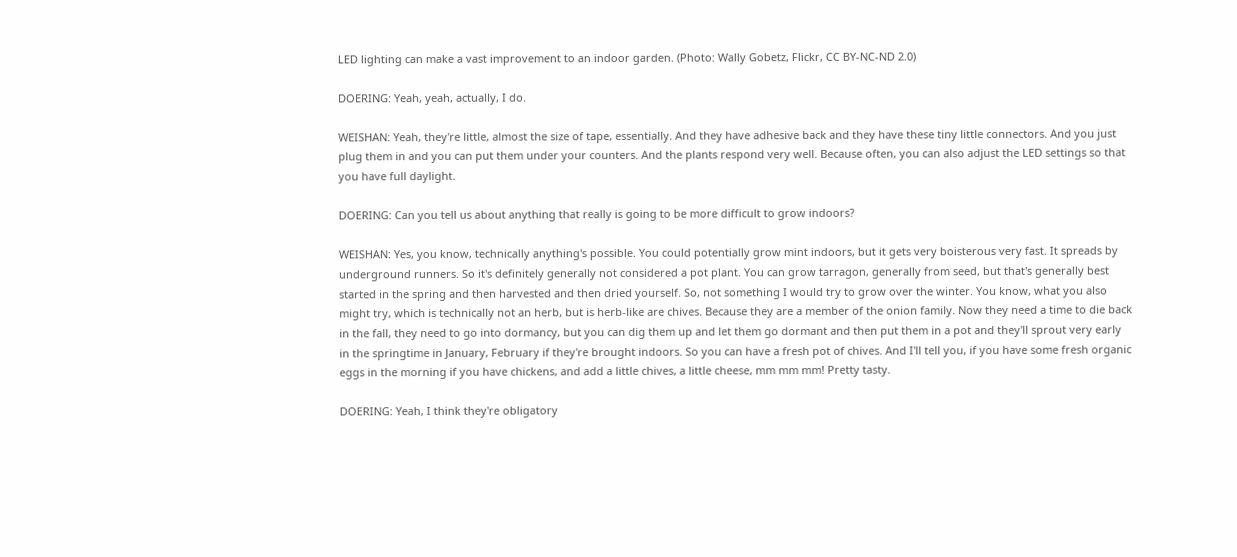LED lighting can make a vast improvement to an indoor garden. (Photo: Wally Gobetz, Flickr, CC BY-NC-ND 2.0)

DOERING: Yeah, yeah, actually, I do.

WEISHAN: Yeah, they're little, almost the size of tape, essentially. And they have adhesive back and they have these tiny little connectors. And you just plug them in and you can put them under your counters. And the plants respond very well. Because often, you can also adjust the LED settings so that you have full daylight.

DOERING: Can you tell us about anything that really is going to be more difficult to grow indoors?

WEISHAN: Yes, you know, technically anything's possible. You could potentially grow mint indoors, but it gets very boisterous very fast. It spreads by underground runners. So it's definitely generally not considered a pot plant. You can grow tarragon, generally from seed, but that's generally best started in the spring and then harvested and then dried yourself. So, not something I would try to grow over the winter. You know, what you also might try, which is technically not an herb, but is herb-like are chives. Because they are a member of the onion family. Now they need a time to die back in the fall, they need to go into dormancy, but you can dig them up and let them go dormant and then put them in a pot and they'll sprout very early in the springtime in January, February if they're brought indoors. So you can have a fresh pot of chives. And I'll tell you, if you have some fresh organic eggs in the morning if you have chickens, and add a little chives, a little cheese, mm mm mm! Pretty tasty.

DOERING: Yeah, I think they're obligatory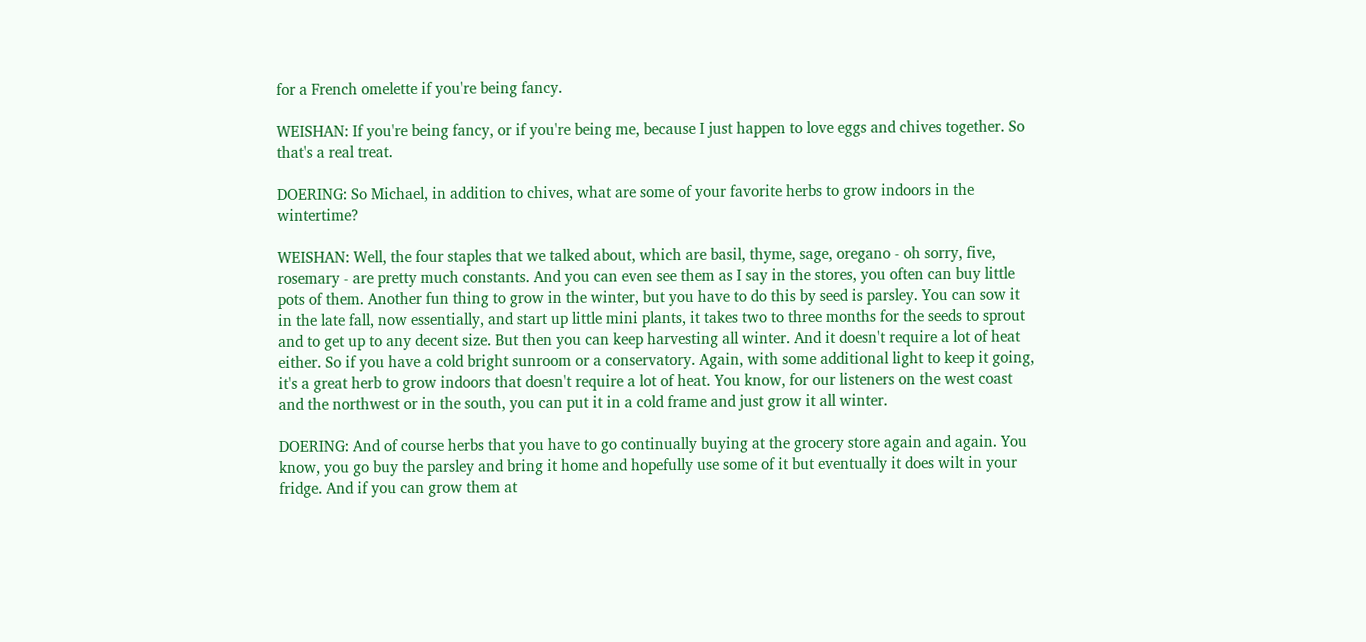for a French omelette if you're being fancy.

WEISHAN: If you're being fancy, or if you're being me, because I just happen to love eggs and chives together. So that's a real treat.

DOERING: So Michael, in addition to chives, what are some of your favorite herbs to grow indoors in the wintertime?

WEISHAN: Well, the four staples that we talked about, which are basil, thyme, sage, oregano - oh sorry, five, rosemary - are pretty much constants. And you can even see them as I say in the stores, you often can buy little pots of them. Another fun thing to grow in the winter, but you have to do this by seed is parsley. You can sow it in the late fall, now essentially, and start up little mini plants, it takes two to three months for the seeds to sprout and to get up to any decent size. But then you can keep harvesting all winter. And it doesn't require a lot of heat either. So if you have a cold bright sunroom or a conservatory. Again, with some additional light to keep it going, it's a great herb to grow indoors that doesn't require a lot of heat. You know, for our listeners on the west coast and the northwest or in the south, you can put it in a cold frame and just grow it all winter.

DOERING: And of course herbs that you have to go continually buying at the grocery store again and again. You know, you go buy the parsley and bring it home and hopefully use some of it but eventually it does wilt in your fridge. And if you can grow them at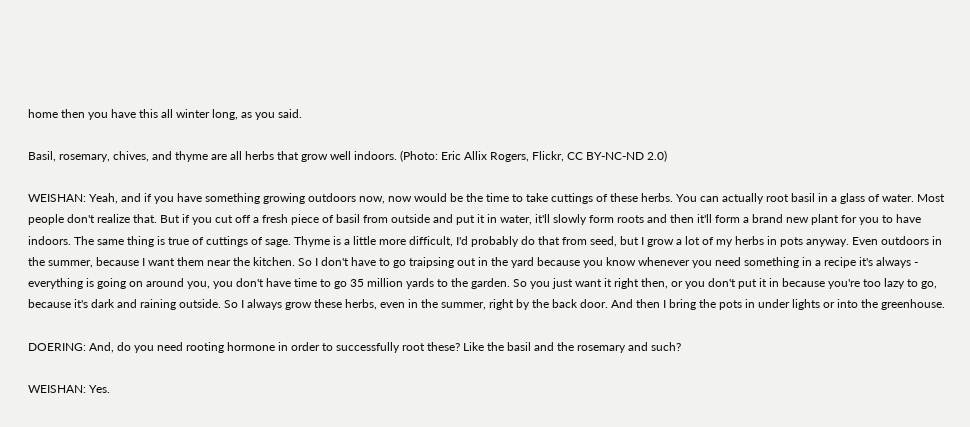home then you have this all winter long, as you said.

Basil, rosemary, chives, and thyme are all herbs that grow well indoors. (Photo: Eric Allix Rogers, Flickr, CC BY-NC-ND 2.0)

WEISHAN: Yeah, and if you have something growing outdoors now, now would be the time to take cuttings of these herbs. You can actually root basil in a glass of water. Most people don't realize that. But if you cut off a fresh piece of basil from outside and put it in water, it'll slowly form roots and then it'll form a brand new plant for you to have indoors. The same thing is true of cuttings of sage. Thyme is a little more difficult, I'd probably do that from seed, but I grow a lot of my herbs in pots anyway. Even outdoors in the summer, because I want them near the kitchen. So I don't have to go traipsing out in the yard because you know whenever you need something in a recipe it's always - everything is going on around you, you don't have time to go 35 million yards to the garden. So you just want it right then, or you don't put it in because you're too lazy to go, because it's dark and raining outside. So I always grow these herbs, even in the summer, right by the back door. And then I bring the pots in under lights or into the greenhouse.

DOERING: And, do you need rooting hormone in order to successfully root these? Like the basil and the rosemary and such?

WEISHAN: Yes.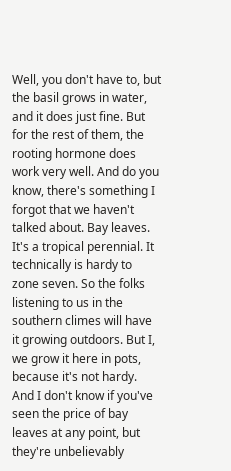Well, you don't have to, but the basil grows in water, and it does just fine. But for the rest of them, the rooting hormone does work very well. And do you know, there's something I forgot that we haven't talked about. Bay leaves. It's a tropical perennial. It technically is hardy to zone seven. So the folks listening to us in the southern climes will have it growing outdoors. But I, we grow it here in pots, because it's not hardy. And I don't know if you've seen the price of bay leaves at any point, but they're unbelievably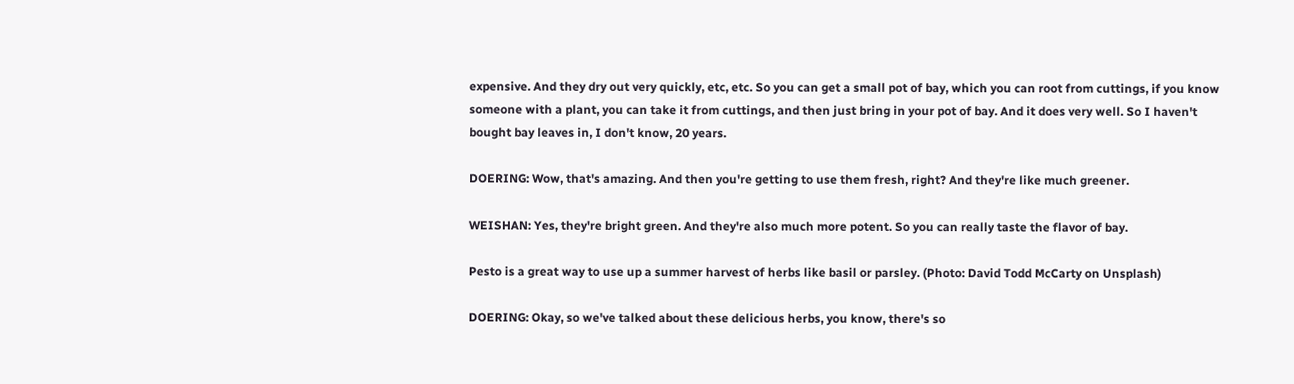expensive. And they dry out very quickly, etc, etc. So you can get a small pot of bay, which you can root from cuttings, if you know someone with a plant, you can take it from cuttings, and then just bring in your pot of bay. And it does very well. So I haven't bought bay leaves in, I don't know, 20 years.

DOERING: Wow, that's amazing. And then you're getting to use them fresh, right? And they're like much greener.

WEISHAN: Yes, they're bright green. And they're also much more potent. So you can really taste the flavor of bay.

Pesto is a great way to use up a summer harvest of herbs like basil or parsley. (Photo: David Todd McCarty on Unsplash)

DOERING: Okay, so we've talked about these delicious herbs, you know, there's so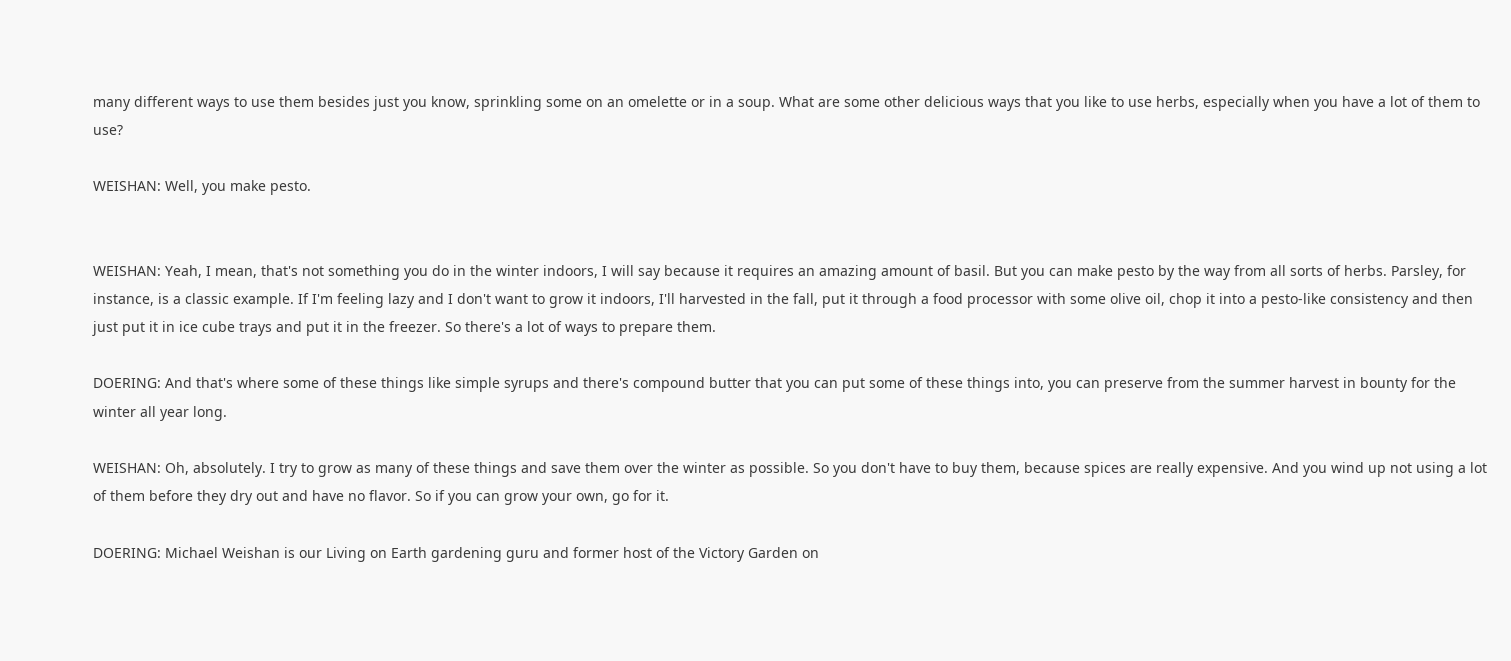many different ways to use them besides just you know, sprinkling some on an omelette or in a soup. What are some other delicious ways that you like to use herbs, especially when you have a lot of them to use?

WEISHAN: Well, you make pesto.


WEISHAN: Yeah, I mean, that's not something you do in the winter indoors, I will say because it requires an amazing amount of basil. But you can make pesto by the way from all sorts of herbs. Parsley, for instance, is a classic example. If I'm feeling lazy and I don't want to grow it indoors, I'll harvested in the fall, put it through a food processor with some olive oil, chop it into a pesto-like consistency and then just put it in ice cube trays and put it in the freezer. So there's a lot of ways to prepare them.

DOERING: And that's where some of these things like simple syrups and there's compound butter that you can put some of these things into, you can preserve from the summer harvest in bounty for the winter all year long.

WEISHAN: Oh, absolutely. I try to grow as many of these things and save them over the winter as possible. So you don't have to buy them, because spices are really expensive. And you wind up not using a lot of them before they dry out and have no flavor. So if you can grow your own, go for it.

DOERING: Michael Weishan is our Living on Earth gardening guru and former host of the Victory Garden on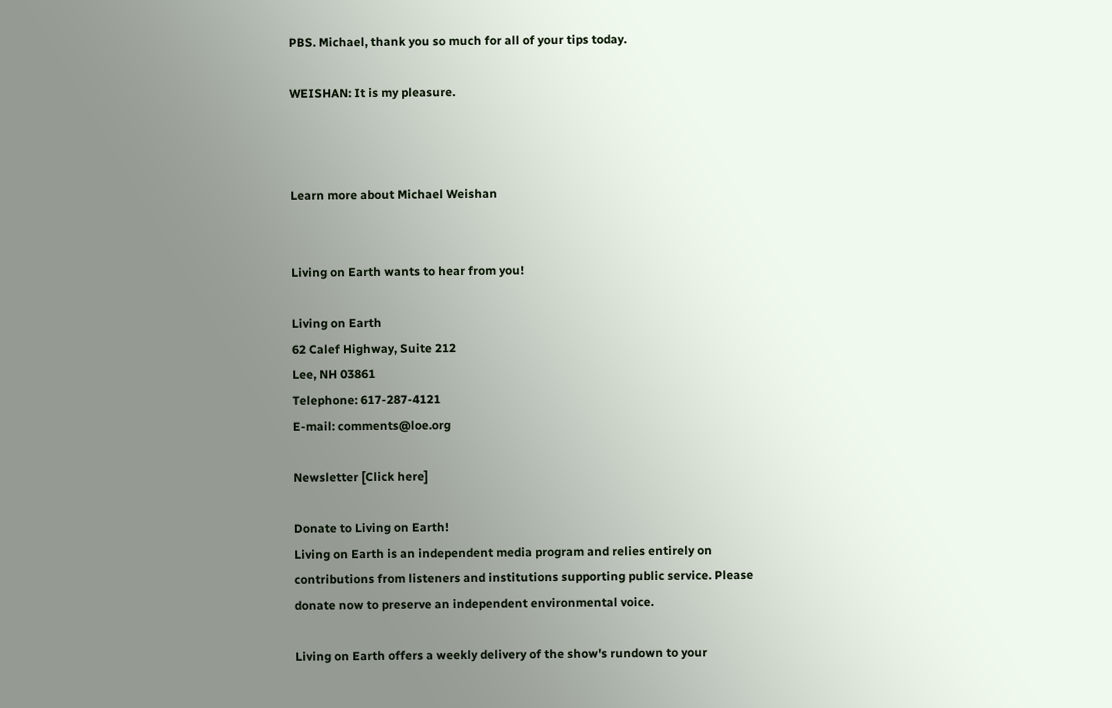PBS. Michael, thank you so much for all of your tips today.

WEISHAN: It is my pleasure.



Learn more about Michael Weishan


Living on Earth wants to hear from you!

Living on Earth
62 Calef Highway, Suite 212
Lee, NH 03861
Telephone: 617-287-4121
E-mail: comments@loe.org

Newsletter [Click here]

Donate to Living on Earth!
Living on Earth is an independent media program and relies entirely on contributions from listeners and institutions supporting public service. Please donate now to preserve an independent environmental voice.

Living on Earth offers a weekly delivery of the show's rundown to your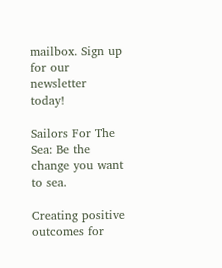mailbox. Sign up for our newsletter today!

Sailors For The Sea: Be the change you want to sea.

Creating positive outcomes for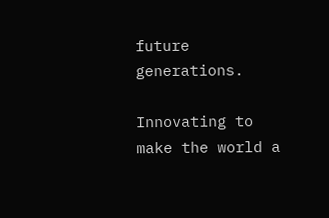future generations.

Innovating to make the world a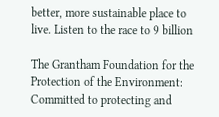better, more sustainable place to live. Listen to the race to 9 billion

The Grantham Foundation for the Protection of the Environment: Committed to protecting and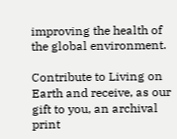improving the health of the global environment.

Contribute to Living on Earth and receive, as our gift to you, an archival print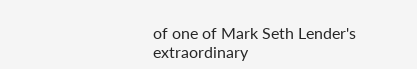of one of Mark Seth Lender's extraordinary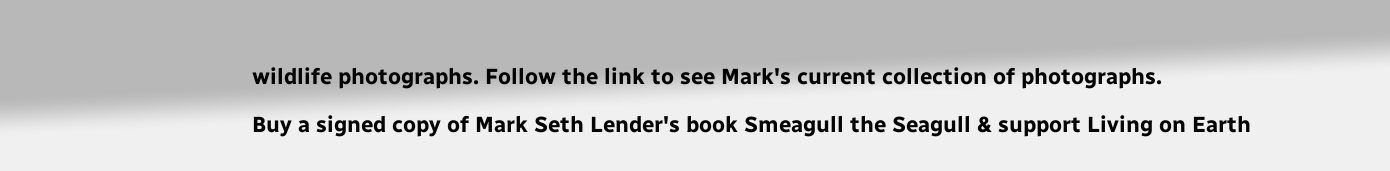wildlife photographs. Follow the link to see Mark's current collection of photographs.

Buy a signed copy of Mark Seth Lender's book Smeagull the Seagull & support Living on Earth